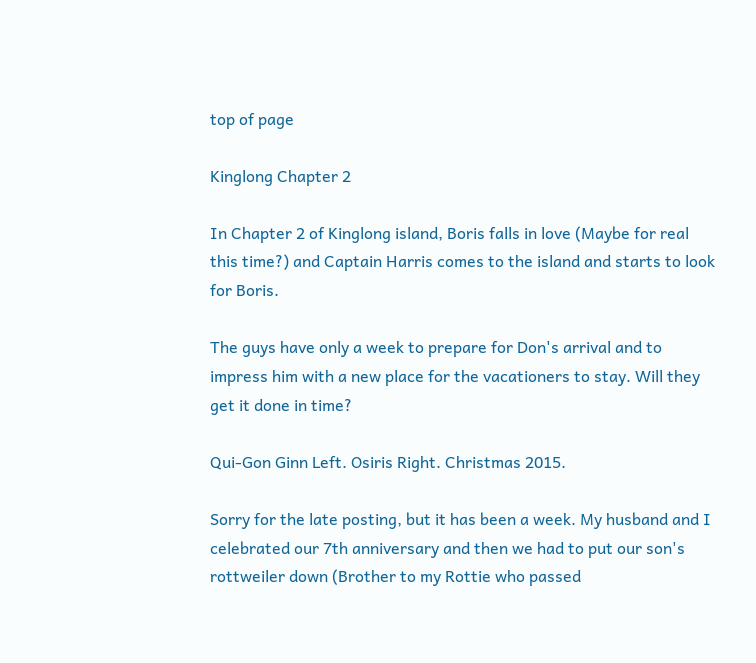top of page

Kinglong Chapter 2

In Chapter 2 of Kinglong island, Boris falls in love (Maybe for real this time?) and Captain Harris comes to the island and starts to look for Boris.

The guys have only a week to prepare for Don's arrival and to impress him with a new place for the vacationers to stay. Will they get it done in time?

Qui-Gon Ginn Left. Osiris Right. Christmas 2015.

Sorry for the late posting, but it has been a week. My husband and I celebrated our 7th anniversary and then we had to put our son's rottweiler down (Brother to my Rottie who passed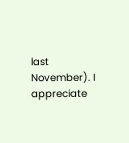last November). I appreciate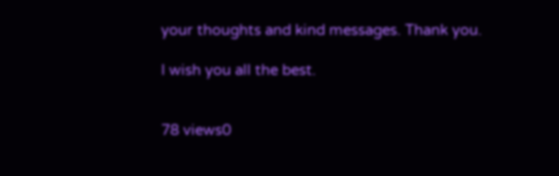your thoughts and kind messages. Thank you.

I wish you all the best.


78 views0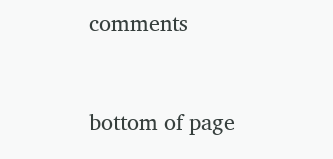comments


bottom of page